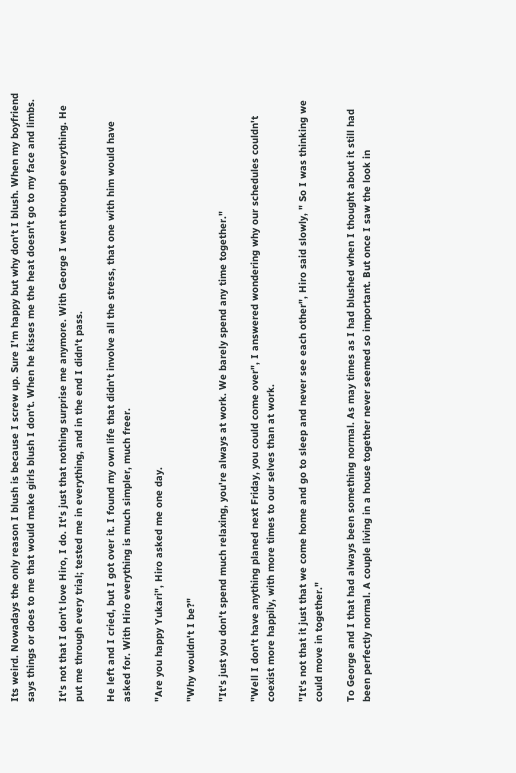Its weird. Nowadays the only reason I blush is because I screw up. Sure I'm happy but why don't I blush. When my boyfriend says things or does to me that would make girls blush I don't. When he kisses me the heat doesn't go to my face and limbs.

It's not that I don't love Hiro, I do. It's just that nothing surprise me anymore. With George I went through everything. He put me through every trial; tested me in everything, and in the end I didn't pass.

He left and I cried, but I got over it. I found my own life that didn't involve all the stress, that one with him would have asked for. With Hiro everything is much simpler, much freer.

"Are you happy Yukari", Hiro asked me one day.

"Why wouldn't I be?"

"It's just you don't spend much relaxing, you're always at work. We barely spend any time together."

"Well I don't have anything planed next Friday, you could come over", I answered wondering why our schedules couldn't coexist more happily, with more times to our selves than at work.

"It's not that it just that we come home and go to sleep and never see each other", Hiro said slowly, " So I was thinking we could move in together."

To George and I that had always been something normal. As may times as I had blushed when I thought about it still had been perfectly normal. A couple living in a house together never seemed so important. But once I saw the look in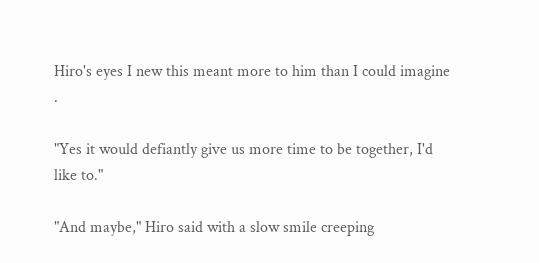Hiro's eyes I new this meant more to him than I could imagine .

"Yes it would defiantly give us more time to be together, I'd like to."

"And maybe," Hiro said with a slow smile creeping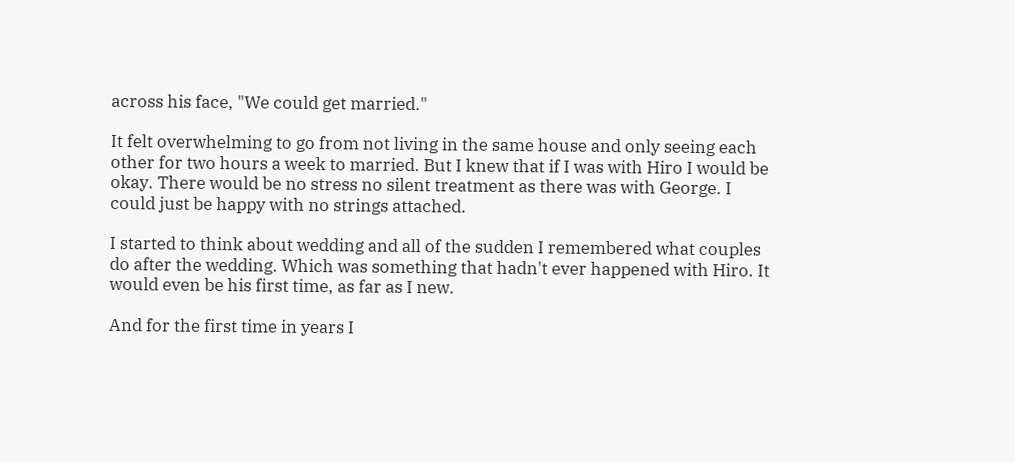across his face, "We could get married."

It felt overwhelming to go from not living in the same house and only seeing each other for two hours a week to married. But I knew that if I was with Hiro I would be okay. There would be no stress no silent treatment as there was with George. I could just be happy with no strings attached.

I started to think about wedding and all of the sudden I remembered what couples do after the wedding. Which was something that hadn't ever happened with Hiro. It would even be his first time, as far as I new.

And for the first time in years I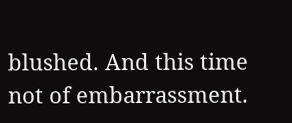blushed. And this time not of embarrassment.